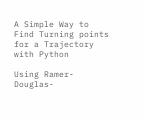A Simple Way to Find Turning points for a Trajectory with Python

Using Ramer-Douglas-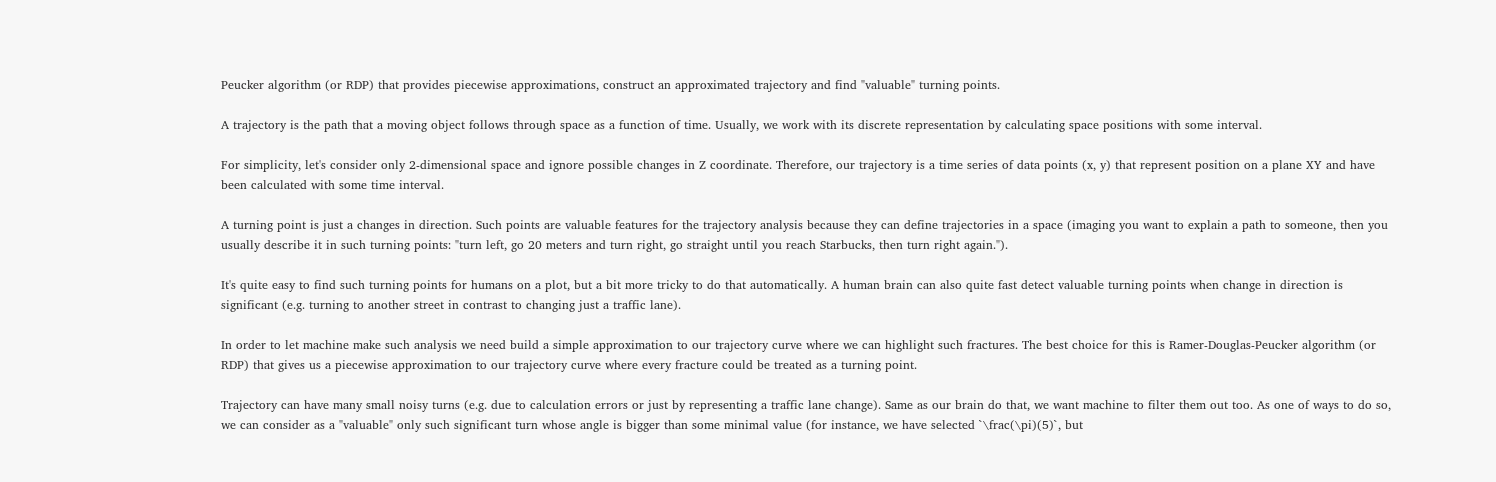Peucker algorithm (or RDP) that provides piecewise approximations, construct an approximated trajectory and find "valuable" turning points.

A trajectory is the path that a moving object follows through space as a function of time. Usually, we work with its discrete representation by calculating space positions with some interval.

For simplicity, let's consider only 2-dimensional space and ignore possible changes in Z coordinate. Therefore, our trajectory is a time series of data points (x, y) that represent position on a plane XY and have been calculated with some time interval.

A turning point is just a changes in direction. Such points are valuable features for the trajectory analysis because they can define trajectories in a space (imaging you want to explain a path to someone, then you usually describe it in such turning points: "turn left, go 20 meters and turn right, go straight until you reach Starbucks, then turn right again.").

It's quite easy to find such turning points for humans on a plot, but a bit more tricky to do that automatically. A human brain can also quite fast detect valuable turning points when change in direction is significant (e.g. turning to another street in contrast to changing just a traffic lane).

In order to let machine make such analysis we need build a simple approximation to our trajectory curve where we can highlight such fractures. The best choice for this is Ramer-Douglas-Peucker algorithm (or RDP) that gives us a piecewise approximation to our trajectory curve where every fracture could be treated as a turning point.

Trajectory can have many small noisy turns (e.g. due to calculation errors or just by representing a traffic lane change). Same as our brain do that, we want machine to filter them out too. As one of ways to do so, we can consider as a "valuable" only such significant turn whose angle is bigger than some minimal value (for instance, we have selected `\frac(\pi)(5)`, but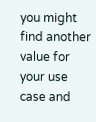you might find another value for your use case and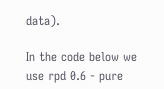data).

In the code below we use rpd 0.6 - pure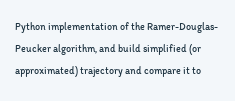Python implementation of the Ramer-Douglas-Peucker algorithm, and build simplified (or approximated) trajectory and compare it to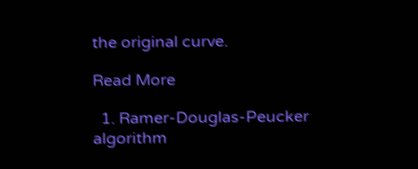the original curve.

Read More

  1. Ramer-Douglas-Peucker algorithm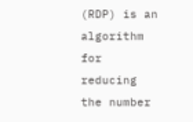(RDP) is an algorithm for reducing the number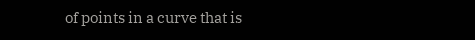of points in a curve that is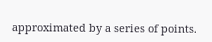approximated by a series of points.